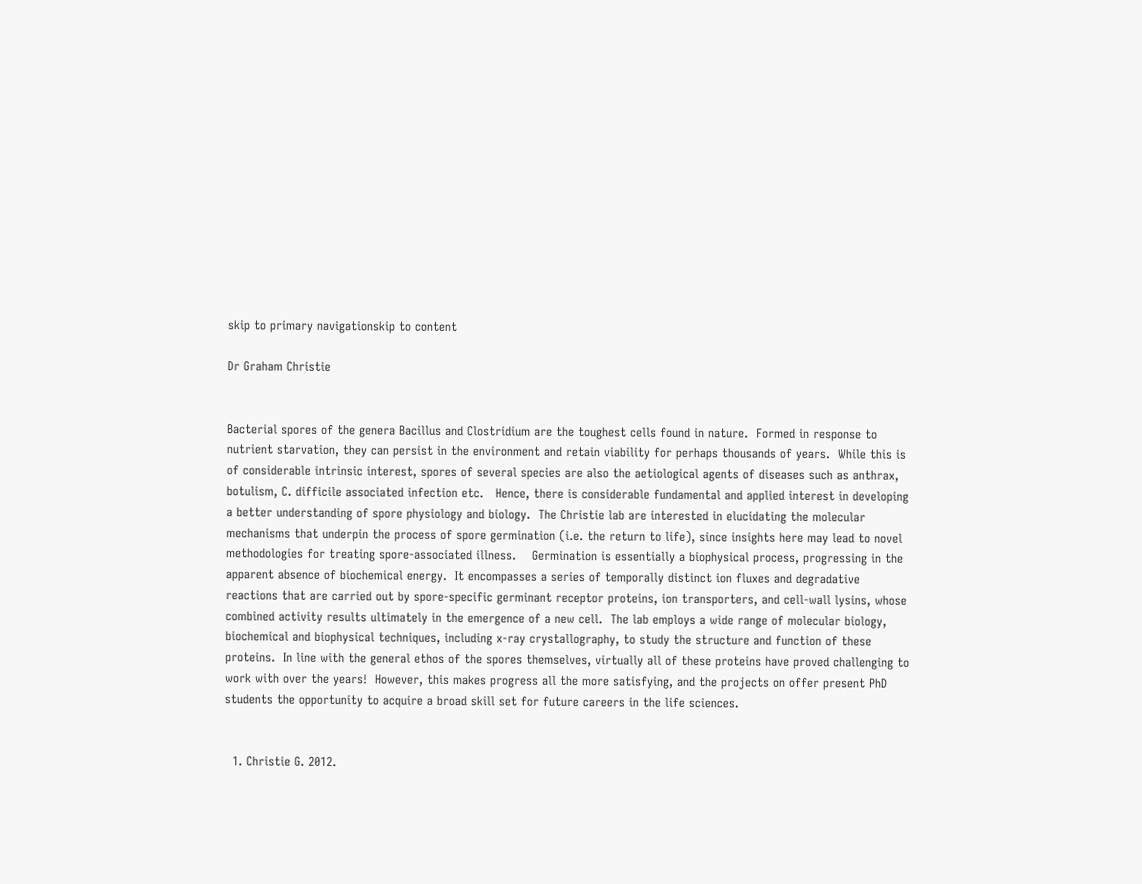skip to primary navigationskip to content

Dr Graham Christie


Bacterial spores of the genera Bacillus and Clostridium are the toughest cells found in nature.  Formed in response to nutrient starvation, they can persist in the environment and retain viability for perhaps thousands of years.  While this is of considerable intrinsic interest, spores of several species are also the aetiological agents of diseases such as anthrax, botulism, C. difficile associated infection etc.   Hence, there is considerable fundamental and applied interest in developing a better understanding of spore physiology and biology.  The Christie lab are interested in elucidating the molecular mechanisms that underpin the process of spore germination (i.e. the return to life), since insights here may lead to novel methodologies for treating spore-associated illness.    Germination is essentially a biophysical process, progressing in the apparent absence of biochemical energy.  It encompasses a series of temporally distinct ion fluxes and degradative reactions that are carried out by spore-specific germinant receptor proteins, ion transporters, and cell-wall lysins, whose combined activity results ultimately in the emergence of a new cell.  The lab employs a wide range of molecular biology, biochemical and biophysical techniques, including x-ray crystallography, to study the structure and function of these proteins.  In line with the general ethos of the spores themselves, virtually all of these proteins have proved challenging to work with over the years!  However, this makes progress all the more satisfying, and the projects on offer present PhD students the opportunity to acquire a broad skill set for future careers in the life sciences.


  1. Christie G. 2012.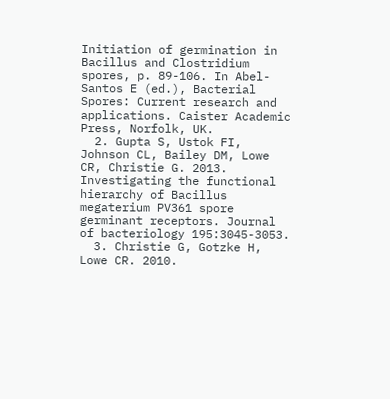Initiation of germination in Bacillus and Clostridium spores, p. 89-106. In Abel-Santos E (ed.), Bacterial Spores: Current research and applications. Caister Academic Press, Norfolk, UK.
  2. Gupta S, Ustok FI, Johnson CL, Bailey DM, Lowe CR, Christie G. 2013. Investigating the functional hierarchy of Bacillus megaterium PV361 spore germinant receptors. Journal of bacteriology 195:3045-3053.
  3. Christie G, Gotzke H, Lowe CR. 2010.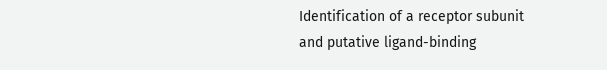Identification of a receptor subunit and putative ligand-binding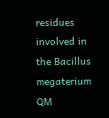residues involved in the Bacillus megaterium QM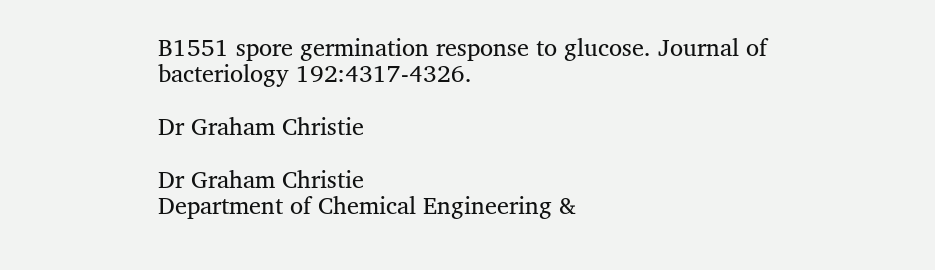B1551 spore germination response to glucose. Journal of bacteriology 192:4317-4326.

Dr Graham Christie

Dr Graham Christie
Department of Chemical Engineering &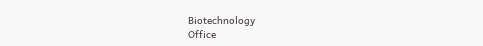Biotechnology
Office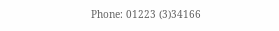Phone: 01223 (3)34166